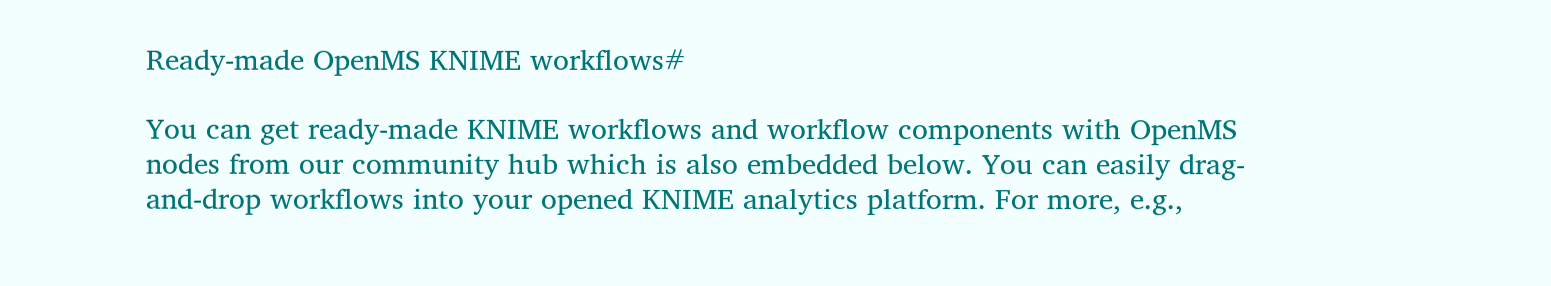Ready-made OpenMS KNIME workflows#

You can get ready-made KNIME workflows and workflow components with OpenMS nodes from our community hub which is also embedded below. You can easily drag-and-drop workflows into your opened KNIME analytics platform. For more, e.g.,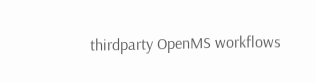thirdparty OpenMS workflows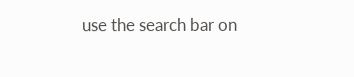use the search bar on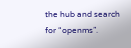the hub and search for “openms”.